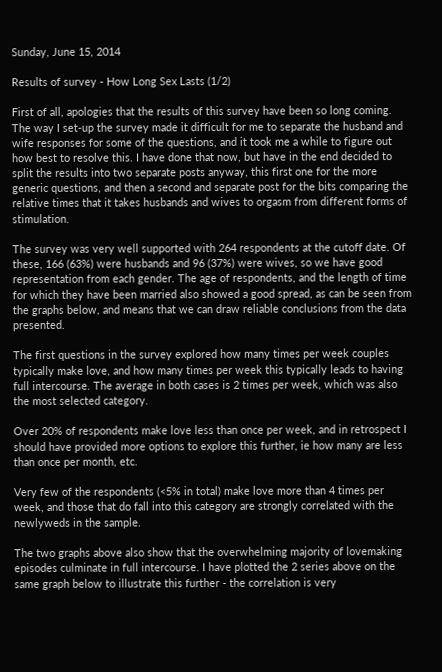Sunday, June 15, 2014

Results of survey - How Long Sex Lasts (1/2)

First of all, apologies that the results of this survey have been so long coming. The way I set-up the survey made it difficult for me to separate the husband and wife responses for some of the questions, and it took me a while to figure out how best to resolve this. I have done that now, but have in the end decided to split the results into two separate posts anyway, this first one for the more generic questions, and then a second and separate post for the bits comparing the relative times that it takes husbands and wives to orgasm from different forms of stimulation.

The survey was very well supported with 264 respondents at the cutoff date. Of these, 166 (63%) were husbands and 96 (37%) were wives, so we have good representation from each gender. The age of respondents, and the length of time for which they have been married also showed a good spread, as can be seen from the graphs below, and means that we can draw reliable conclusions from the data presented.

The first questions in the survey explored how many times per week couples typically make love, and how many times per week this typically leads to having full intercourse. The average in both cases is 2 times per week, which was also the most selected category.

Over 20% of respondents make love less than once per week, and in retrospect I should have provided more options to explore this further, ie how many are less than once per month, etc.

Very few of the respondents (<5% in total) make love more than 4 times per week, and those that do fall into this category are strongly correlated with the newlyweds in the sample.

The two graphs above also show that the overwhelming majority of lovemaking episodes culminate in full intercourse. I have plotted the 2 series above on the same graph below to illustrate this further - the correlation is very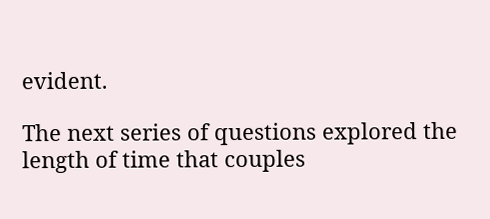evident.

The next series of questions explored the length of time that couples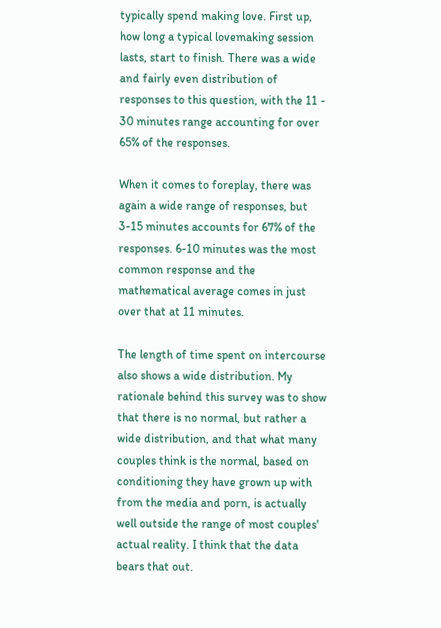typically spend making love. First up, how long a typical lovemaking session lasts, start to finish. There was a wide and fairly even distribution of responses to this question, with the 11 - 30 minutes range accounting for over 65% of the responses.

When it comes to foreplay, there was again a wide range of responses, but 3-15 minutes accounts for 67% of the responses. 6-10 minutes was the most common response and the mathematical average comes in just over that at 11 minutes.

The length of time spent on intercourse also shows a wide distribution. My rationale behind this survey was to show that there is no normal, but rather a wide distribution, and that what many couples think is the normal, based on conditioning they have grown up with from the media and porn, is actually well outside the range of most couples' actual reality. I think that the data bears that out.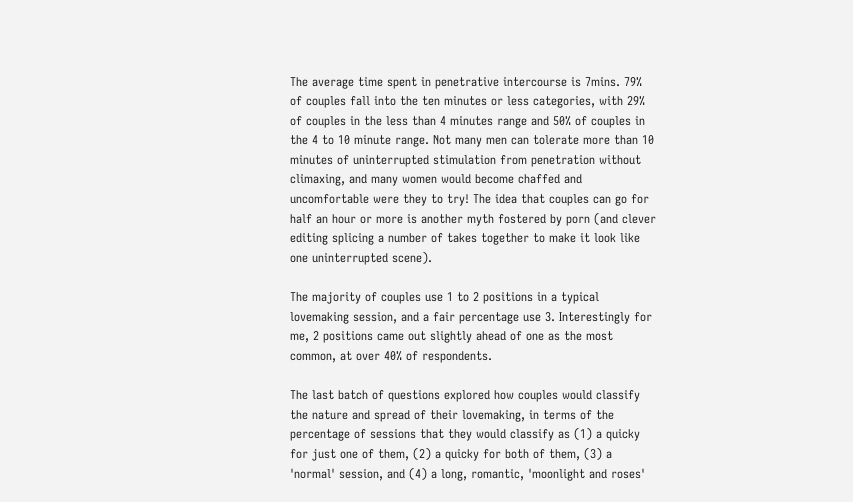The average time spent in penetrative intercourse is 7mins. 79% of couples fall into the ten minutes or less categories, with 29% of couples in the less than 4 minutes range and 50% of couples in the 4 to 10 minute range. Not many men can tolerate more than 10 minutes of uninterrupted stimulation from penetration without climaxing, and many women would become chaffed and uncomfortable were they to try! The idea that couples can go for half an hour or more is another myth fostered by porn (and clever editing splicing a number of takes together to make it look like one uninterrupted scene).

The majority of couples use 1 to 2 positions in a typical lovemaking session, and a fair percentage use 3. Interestingly for me, 2 positions came out slightly ahead of one as the most common, at over 40% of respondents.

The last batch of questions explored how couples would classify the nature and spread of their lovemaking, in terms of the percentage of sessions that they would classify as (1) a quicky for just one of them, (2) a quicky for both of them, (3) a 'normal' session, and (4) a long, romantic, 'moonlight and roses'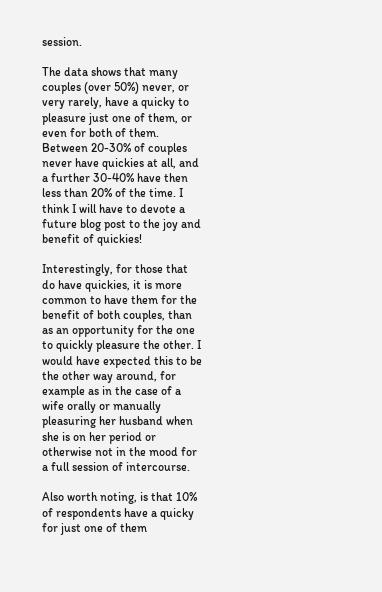session.

The data shows that many couples (over 50%) never, or very rarely, have a quicky to pleasure just one of them, or even for both of them. Between 20-30% of couples never have quickies at all, and a further 30-40% have then less than 20% of the time. I think I will have to devote a future blog post to the joy and benefit of quickies!

Interestingly, for those that do have quickies, it is more common to have them for the benefit of both couples, than as an opportunity for the one to quickly pleasure the other. I would have expected this to be the other way around, for example as in the case of a wife orally or manually pleasuring her husband when she is on her period or otherwise not in the mood for a full session of intercourse.

Also worth noting, is that 10% of respondents have a quicky for just one of them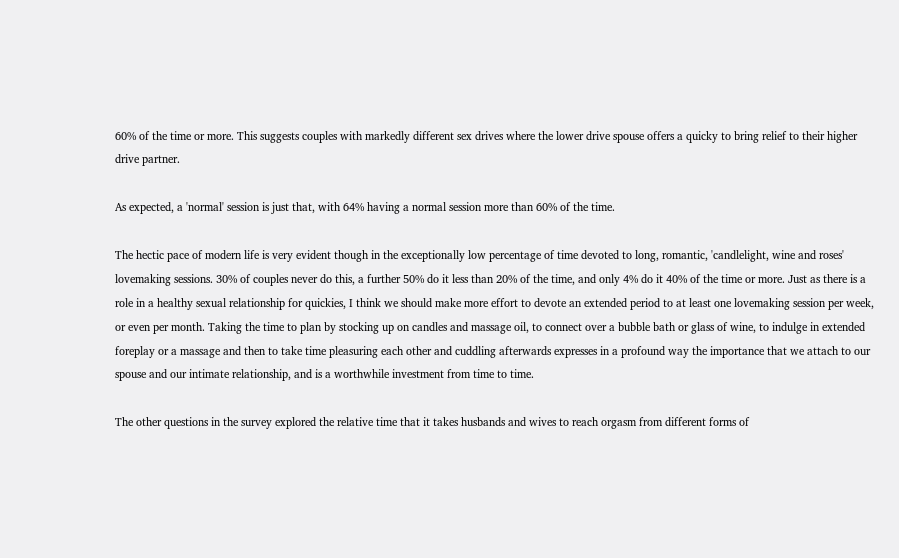60% of the time or more. This suggests couples with markedly different sex drives where the lower drive spouse offers a quicky to bring relief to their higher drive partner.

As expected, a 'normal' session is just that, with 64% having a normal session more than 60% of the time.

The hectic pace of modern life is very evident though in the exceptionally low percentage of time devoted to long, romantic, 'candlelight, wine and roses' lovemaking sessions. 30% of couples never do this, a further 50% do it less than 20% of the time, and only 4% do it 40% of the time or more. Just as there is a role in a healthy sexual relationship for quickies, I think we should make more effort to devote an extended period to at least one lovemaking session per week, or even per month. Taking the time to plan by stocking up on candles and massage oil, to connect over a bubble bath or glass of wine, to indulge in extended foreplay or a massage and then to take time pleasuring each other and cuddling afterwards expresses in a profound way the importance that we attach to our spouse and our intimate relationship, and is a worthwhile investment from time to time.

The other questions in the survey explored the relative time that it takes husbands and wives to reach orgasm from different forms of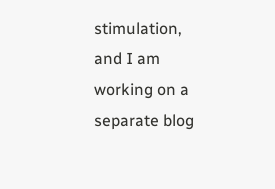stimulation, and I am working on a separate blog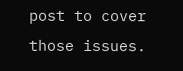post to cover those issues.